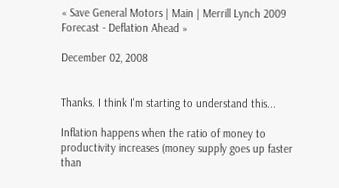« Save General Motors | Main | Merrill Lynch 2009 Forecast - Deflation Ahead »

December 02, 2008


Thanks. I think I'm starting to understand this...

Inflation happens when the ratio of money to productivity increases (money supply goes up faster than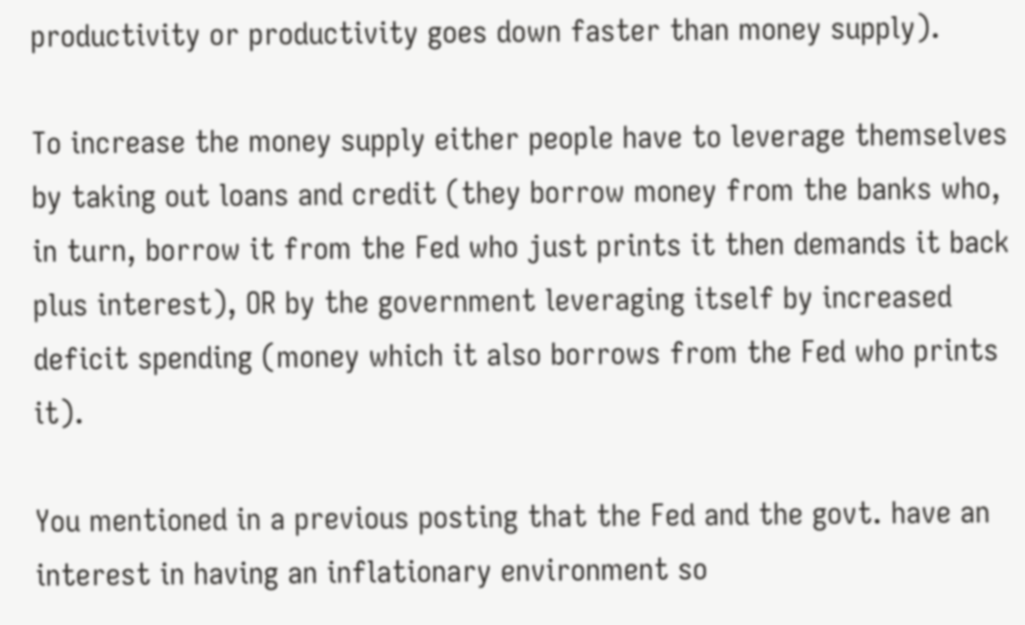productivity or productivity goes down faster than money supply).

To increase the money supply either people have to leverage themselves by taking out loans and credit (they borrow money from the banks who, in turn, borrow it from the Fed who just prints it then demands it back plus interest), OR by the government leveraging itself by increased deficit spending (money which it also borrows from the Fed who prints it).

You mentioned in a previous posting that the Fed and the govt. have an interest in having an inflationary environment so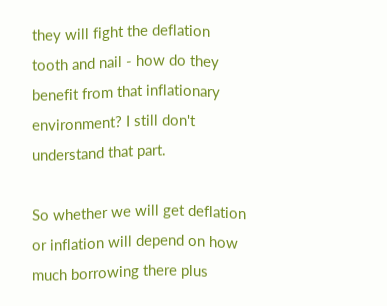they will fight the deflation tooth and nail - how do they benefit from that inflationary environment? I still don't understand that part.

So whether we will get deflation or inflation will depend on how much borrowing there plus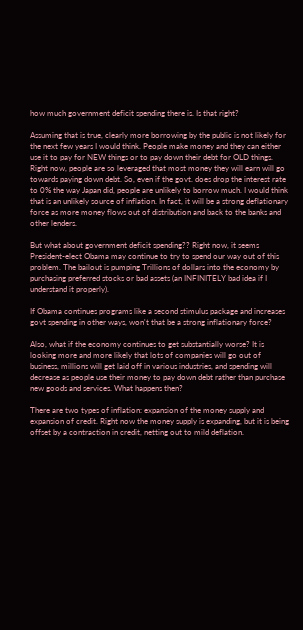how much government deficit spending there is. Is that right?

Assuming that is true, clearly more borrowing by the public is not likely for the next few years I would think. People make money and they can either use it to pay for NEW things or to pay down their debt for OLD things. Right now, people are so leveraged that most money they will earn will go towards paying down debt. So, even if the govt. does drop the interest rate to 0% the way Japan did, people are unlikely to borrow much. I would think that is an unlikely source of inflation. In fact, it will be a strong deflationary force as more money flows out of distribution and back to the banks and other lenders.

But what about government deficit spending?? Right now, it seems President-elect Obama may continue to try to spend our way out of this problem. The bailout is pumping Trillions of dollars into the economy by purchasing preferred stocks or bad assets (an INFINITELY bad idea if I understand it properly).

If Obama continues programs like a second stimulus package and increases govt spending in other ways, won't that be a strong inflationary force?

Also, what if the economy continues to get substantially worse? It is looking more and more likely that lots of companies will go out of business, millions will get laid off in various industries, and spending will decrease as people use their money to pay down debt rather than purchase new goods and services. What happens then?

There are two types of inflation: expansion of the money supply and expansion of credit. Right now the money supply is expanding, but it is being offset by a contraction in credit, netting out to mild deflation.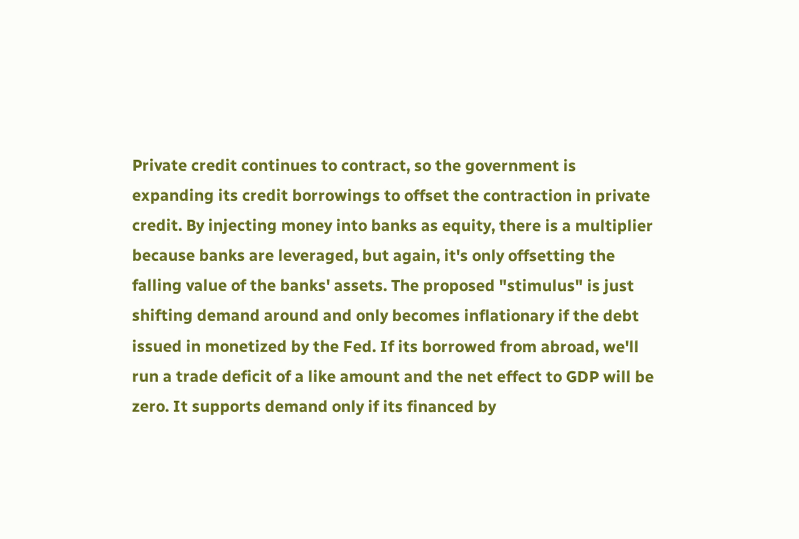Private credit continues to contract, so the government is expanding its credit borrowings to offset the contraction in private credit. By injecting money into banks as equity, there is a multiplier because banks are leveraged, but again, it's only offsetting the falling value of the banks' assets. The proposed "stimulus" is just shifting demand around and only becomes inflationary if the debt issued in monetized by the Fed. If its borrowed from abroad, we'll run a trade deficit of a like amount and the net effect to GDP will be zero. It supports demand only if its financed by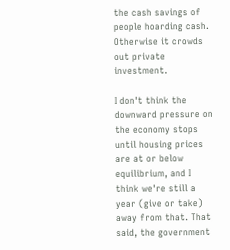the cash savings of people hoarding cash. Otherwise it crowds out private investment.

I don't think the downward pressure on the economy stops until housing prices are at or below equilibrium, and I think we're still a year (give or take) away from that. That said, the government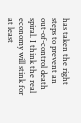has taken the right steps to prevent an out-of-control death spiral. I think the real economy will stink for at least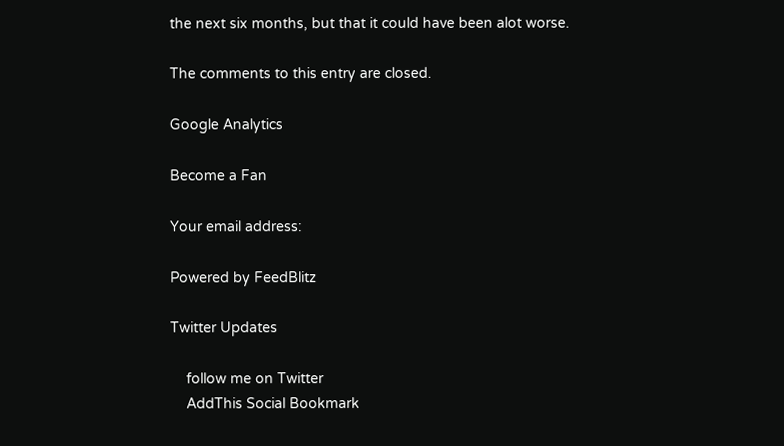the next six months, but that it could have been alot worse.

The comments to this entry are closed.

Google Analytics

Become a Fan

Your email address:

Powered by FeedBlitz

Twitter Updates

    follow me on Twitter
    AddThis Social Bookmark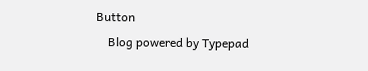Button
    Blog powered by Typepad